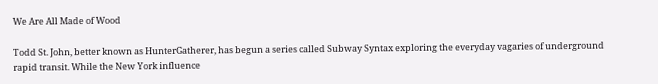We Are All Made of Wood

Todd St. John, better known as HunterGatherer, has begun a series called Subway Syntax exploring the everyday vagaries of underground rapid transit. While the New York influence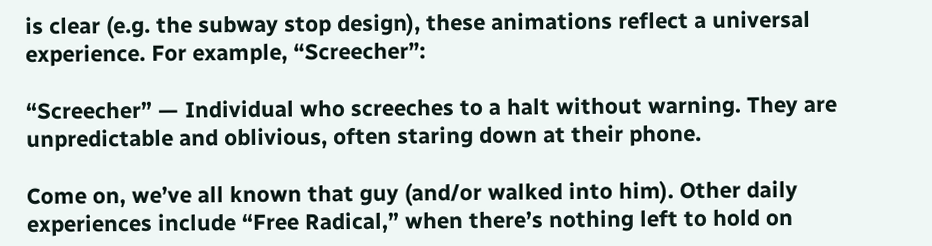is clear (e.g. the subway stop design), these animations reflect a universal experience. For example, “Screecher”:

“Screecher” — Individual who screeches to a halt without warning. They are unpredictable and oblivious, often staring down at their phone.

Come on, we’ve all known that guy (and/or walked into him). Other daily experiences include “Free Radical,” when there’s nothing left to hold on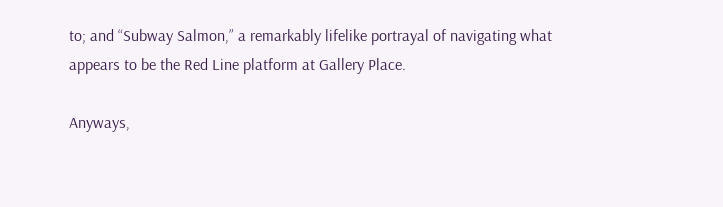to; and “Subway Salmon,” a remarkably lifelike portrayal of navigating what appears to be the Red Line platform at Gallery Place.

Anyways,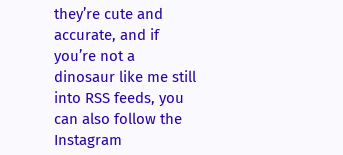they’re cute and accurate, and if you’re not a dinosaur like me still into RSS feeds, you can also follow the Instagram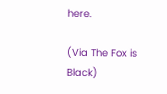here.

(Via The Fox is Black)